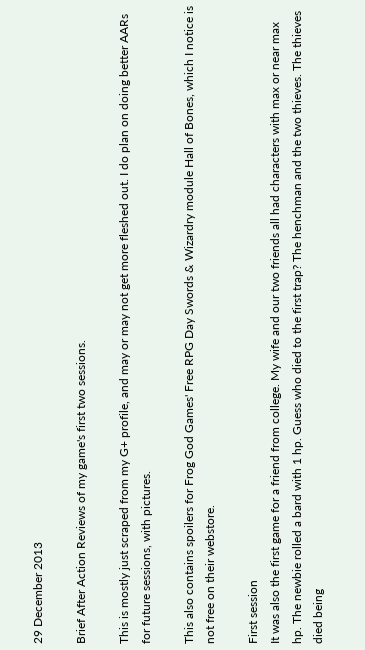29 December 2013

Brief After Action Reviews of my game's first two sessions.

This is mostly just scraped from my G+ profile, and may or may not get more fleshed out. I do plan on doing better AARs for future sessions, with pictures.

This also contains spoilers for Frog God Games' Free RPG Day Swords & Wizardry module Hall of Bones, which I notice is not free on their webstore.

First session
It was also the first game for a friend from college. My wife and our two friends all had characters with max or near max hp. The newbie rolled a bard with 1 hp. Guess who died to the first trap? The henchman and the two thieves. The thieves died being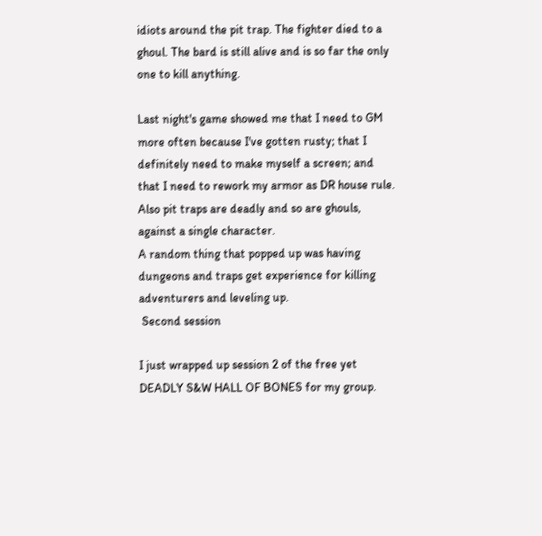idiots around the pit trap. The fighter died to a ghoul. The bard is still alive and is so far the only one to kill anything.

Last night's game showed me that I need to GM more often because I've gotten rusty; that I definitely need to make myself a screen; and that I need to rework my armor as DR house rule.
Also pit traps are deadly and so are ghouls, against a single character.
A random thing that popped up was having dungeons and traps get experience for killing adventurers and leveling up.
 Second session

I just wrapped up session 2 of the free yet DEADLY S&W HALL OF BONES for my group.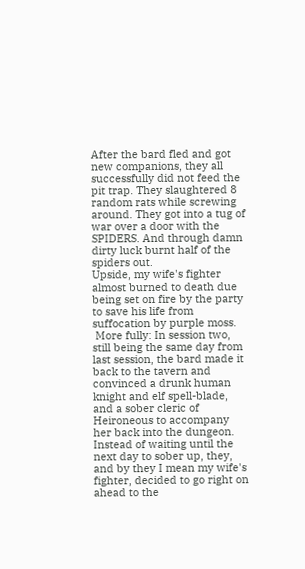After the bard fled and got new companions, they all successfully did not feed the pit trap. They slaughtered 8 random rats while screwing around. They got into a tug of war over a door with the SPIDERS. And through damn dirty luck burnt half of the spiders out.
Upside, my wife's fighter almost burned to death due being set on fire by the party to save his life from suffocation by purple moss.
 More fully: In session two, still being the same day from last session, the bard made it back to the tavern and convinced a drunk human knight and elf spell-blade, and a sober cleric of Heironeous to accompany her back into the dungeon. Instead of waiting until the next day to sober up, they, and by they I mean my wife's fighter, decided to go right on ahead to the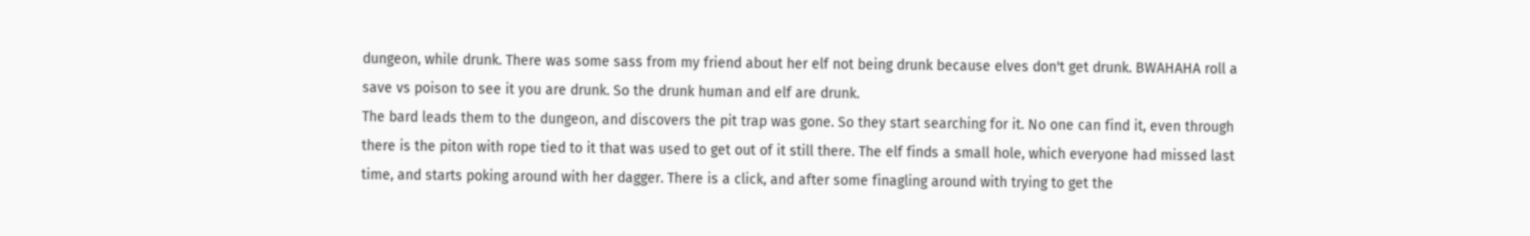dungeon, while drunk. There was some sass from my friend about her elf not being drunk because elves don't get drunk. BWAHAHA roll a save vs poison to see it you are drunk. So the drunk human and elf are drunk.
The bard leads them to the dungeon, and discovers the pit trap was gone. So they start searching for it. No one can find it, even through there is the piton with rope tied to it that was used to get out of it still there. The elf finds a small hole, which everyone had missed last time, and starts poking around with her dagger. There is a click, and after some finagling around with trying to get the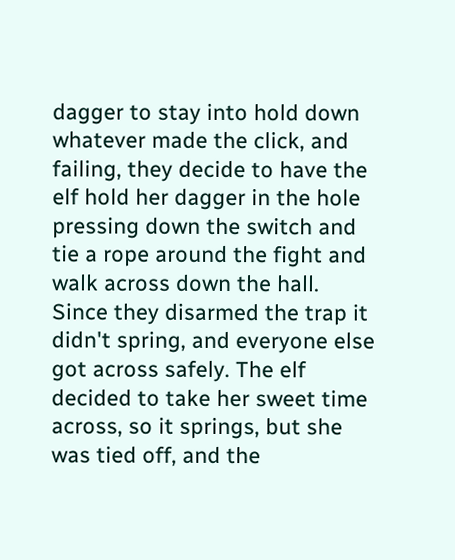dagger to stay into hold down whatever made the click, and failing, they decide to have the elf hold her dagger in the hole pressing down the switch and tie a rope around the fight and walk across down the hall.  Since they disarmed the trap it didn't spring, and everyone else got across safely. The elf decided to take her sweet time across, so it springs, but she was tied off, and the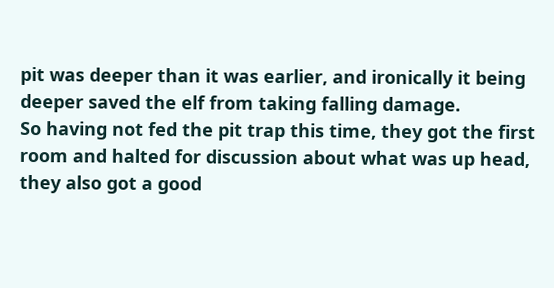pit was deeper than it was earlier, and ironically it being deeper saved the elf from taking falling damage.
So having not fed the pit trap this time, they got the first room and halted for discussion about what was up head, they also got a good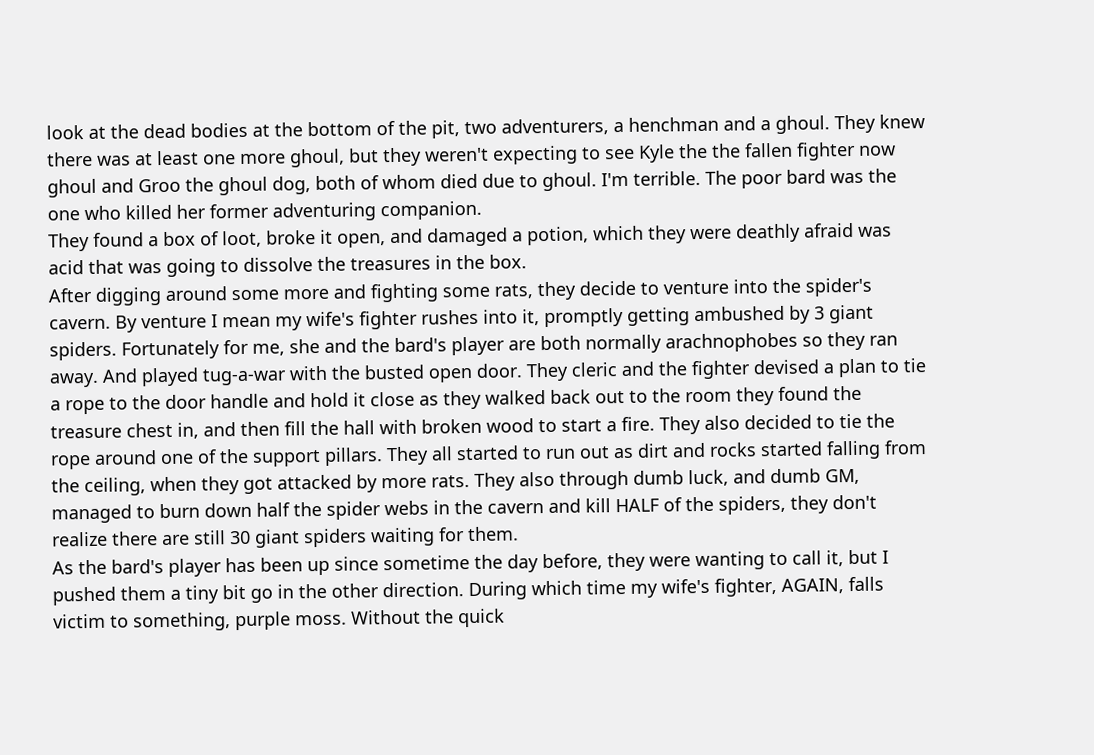look at the dead bodies at the bottom of the pit, two adventurers, a henchman and a ghoul. They knew there was at least one more ghoul, but they weren't expecting to see Kyle the the fallen fighter now ghoul and Groo the ghoul dog, both of whom died due to ghoul. I'm terrible. The poor bard was the one who killed her former adventuring companion.
They found a box of loot, broke it open, and damaged a potion, which they were deathly afraid was acid that was going to dissolve the treasures in the box.
After digging around some more and fighting some rats, they decide to venture into the spider's cavern. By venture I mean my wife's fighter rushes into it, promptly getting ambushed by 3 giant spiders. Fortunately for me, she and the bard's player are both normally arachnophobes so they ran away. And played tug-a-war with the busted open door. They cleric and the fighter devised a plan to tie a rope to the door handle and hold it close as they walked back out to the room they found the treasure chest in, and then fill the hall with broken wood to start a fire. They also decided to tie the rope around one of the support pillars. They all started to run out as dirt and rocks started falling from the ceiling, when they got attacked by more rats. They also through dumb luck, and dumb GM, managed to burn down half the spider webs in the cavern and kill HALF of the spiders, they don't realize there are still 30 giant spiders waiting for them.
As the bard's player has been up since sometime the day before, they were wanting to call it, but I pushed them a tiny bit go in the other direction. During which time my wife's fighter, AGAIN, falls victim to something, purple moss. Without the quick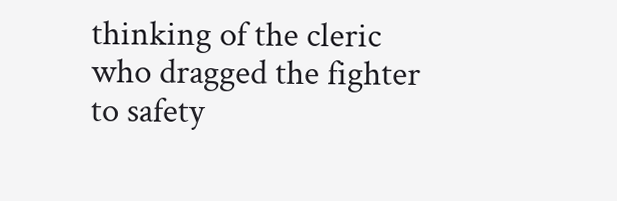thinking of the cleric who dragged the fighter to safety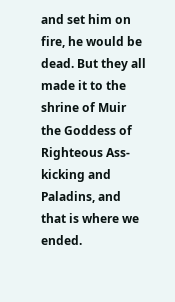and set him on fire, he would be dead. But they all made it to the shrine of Muir the Goddess of Righteous Ass-kicking and Paladins, and that is where we ended.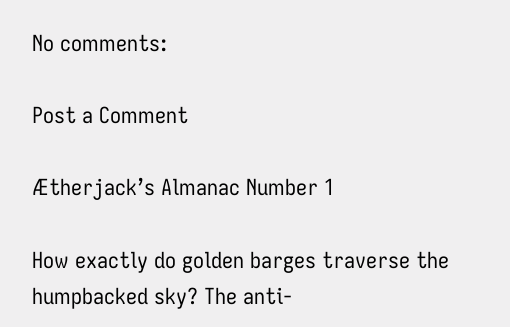No comments:

Post a Comment

Ætherjack’s Almanac Number 1

How exactly do golden barges traverse the humpbacked sky? The anti-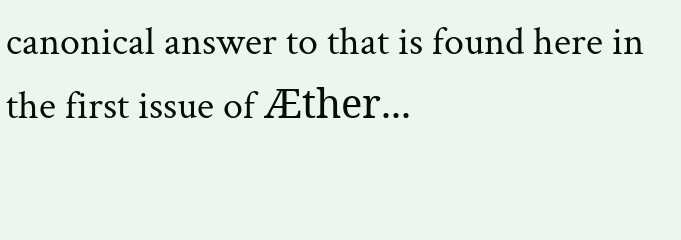canonical answer to that is found here in the first issue of Æther...